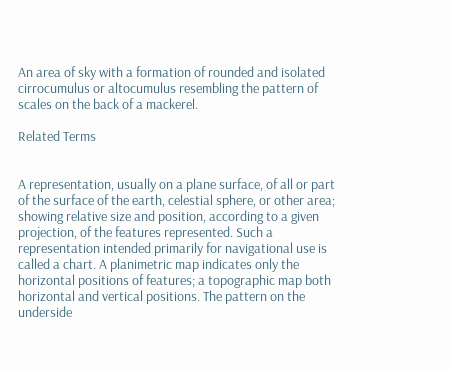An area of sky with a formation of rounded and isolated cirrocumulus or altocumulus resembling the pattern of scales on the back of a mackerel.

Related Terms


A representation, usually on a plane surface, of all or part of the surface of the earth, celestial sphere, or other area; showing relative size and position, according to a given projection, of the features represented. Such a representation intended primarily for navigational use is called a chart. A planimetric map indicates only the horizontal positions of features; a topographic map both horizontal and vertical positions. The pattern on the underside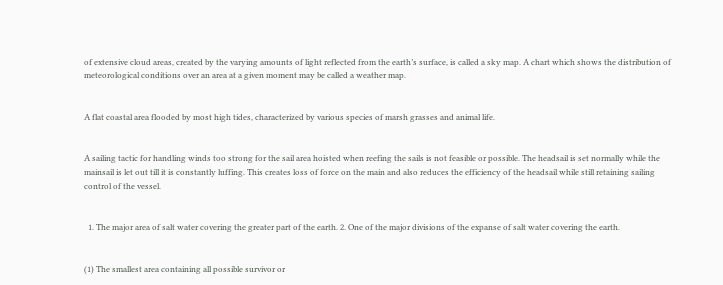of extensive cloud areas, created by the varying amounts of light reflected from the earth’s surface, is called a sky map. A chart which shows the distribution of meteorological conditions over an area at a given moment may be called a weather map.


A flat coastal area flooded by most high tides, characterized by various species of marsh grasses and animal life.


A sailing tactic for handling winds too strong for the sail area hoisted when reefing the sails is not feasible or possible. The headsail is set normally while the mainsail is let out till it is constantly luffing. This creates loss of force on the main and also reduces the efficiency of the headsail while still retaining sailing control of the vessel.


  1. The major area of salt water covering the greater part of the earth. 2. One of the major divisions of the expanse of salt water covering the earth.


(1) The smallest area containing all possible survivor or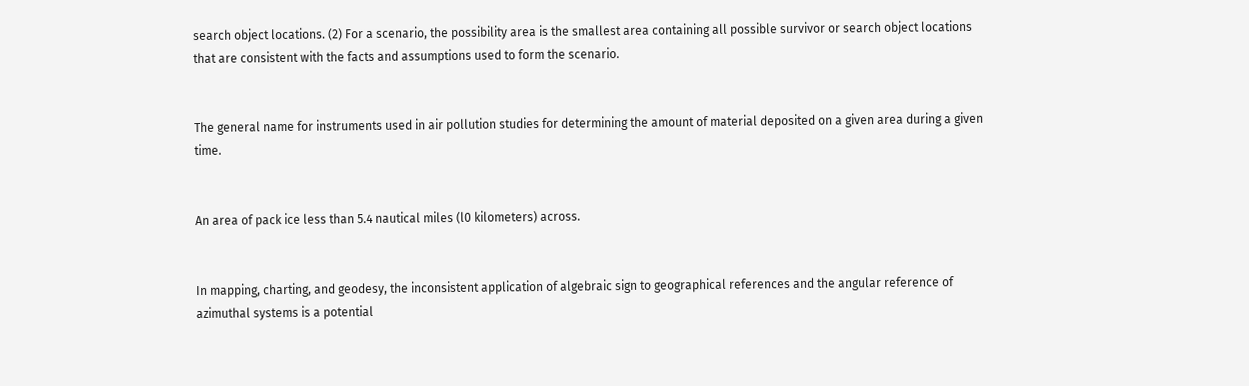search object locations. (2) For a scenario, the possibility area is the smallest area containing all possible survivor or search object locations that are consistent with the facts and assumptions used to form the scenario.


The general name for instruments used in air pollution studies for determining the amount of material deposited on a given area during a given time.


An area of pack ice less than 5.4 nautical miles (l0 kilometers) across.


In mapping, charting, and geodesy, the inconsistent application of algebraic sign to geographical references and the angular reference of azimuthal systems is a potential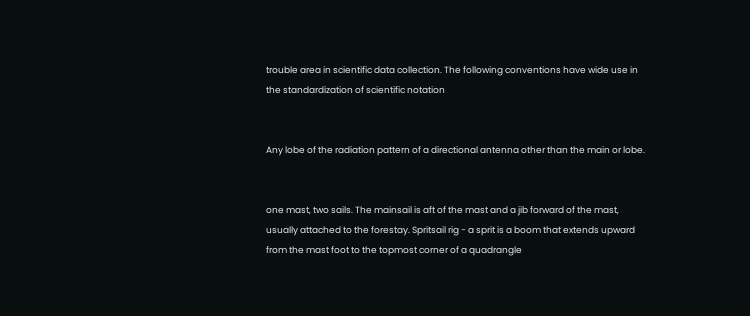trouble area in scientific data collection. The following conventions have wide use in the standardization of scientific notation


Any lobe of the radiation pattern of a directional antenna other than the main or lobe.


one mast, two sails. The mainsail is aft of the mast and a jib forward of the mast, usually attached to the forestay. Spritsail rig - a sprit is a boom that extends upward from the mast foot to the topmost corner of a quadrangle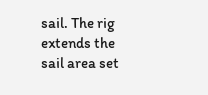sail. The rig extends the sail area set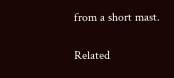from a short mast.

Related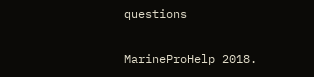questions

MarineProHelp 2018.